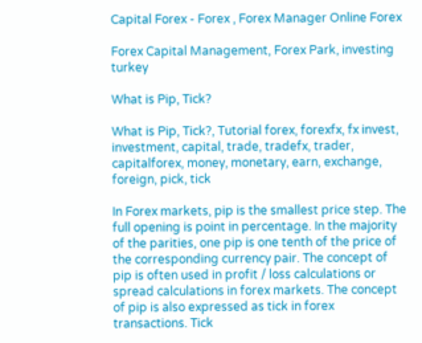Capital Forex - Forex , Forex Manager Online Forex

Forex Capital Management, Forex Park, investing turkey

What is Pip, Tick?

What is Pip, Tick?, Tutorial forex, forexfx, fx invest, investment, capital, trade, tradefx, trader, capitalforex, money, monetary, earn, exchange, foreign, pick, tick

In Forex markets, pip is the smallest price step. The full opening is point in percentage. In the majority of the parities, one pip is one tenth of the price of the corresponding currency pair. The concept of pip is often used in profit / loss calculations or spread calculations in forex markets. The concept of pip is also expressed as tick in forex transactions. Tick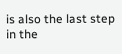is also the last step in the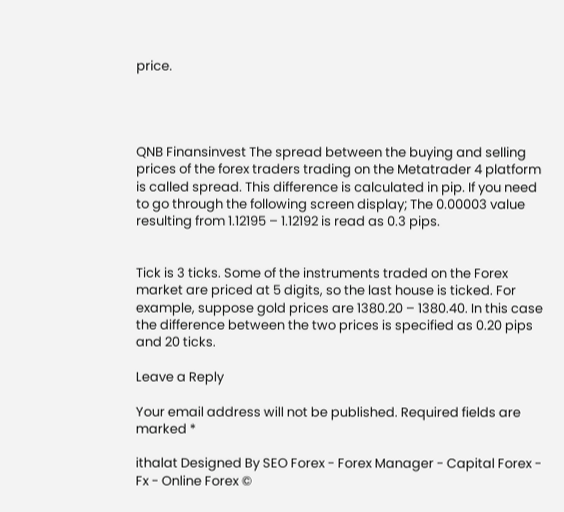price.




QNB Finansinvest The spread between the buying and selling prices of the forex traders trading on the Metatrader 4 platform is called spread. This difference is calculated in pip. If you need to go through the following screen display; The 0.00003 value resulting from 1.12195 – 1.12192 is read as 0.3 pips.


Tick is 3 ticks. Some of the instruments traded on the Forex market are priced at 5 digits, so the last house is ticked. For example, suppose gold prices are 1380.20 – 1380.40. In this case the difference between the two prices is specified as 0.20 pips and 20 ticks.

Leave a Reply

Your email address will not be published. Required fields are marked *

ithalat Designed By SEO Forex - Forex Manager - Capital Forex - Fx - Online Forex ©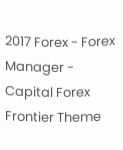2017 Forex - Forex Manager - Capital Forex Frontier Theme